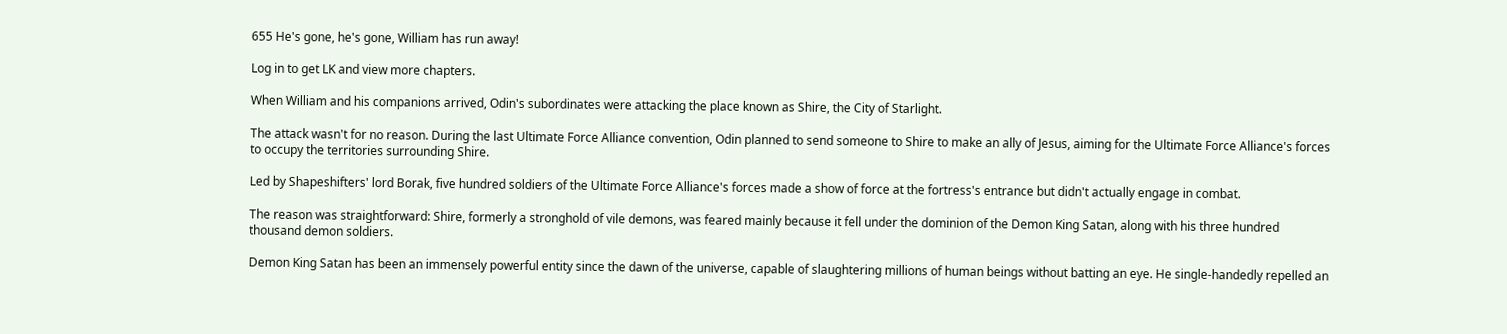655 He's gone, he's gone, William has run away!

Log in to get LK and view more chapters.

When William and his companions arrived, Odin's subordinates were attacking the place known as Shire, the City of Starlight.

The attack wasn't for no reason. During the last Ultimate Force Alliance convention, Odin planned to send someone to Shire to make an ally of Jesus, aiming for the Ultimate Force Alliance's forces to occupy the territories surrounding Shire.

Led by Shapeshifters' lord Borak, five hundred soldiers of the Ultimate Force Alliance's forces made a show of force at the fortress's entrance but didn't actually engage in combat.

The reason was straightforward: Shire, formerly a stronghold of vile demons, was feared mainly because it fell under the dominion of the Demon King Satan, along with his three hundred thousand demon soldiers.

Demon King Satan has been an immensely powerful entity since the dawn of the universe, capable of slaughtering millions of human beings without batting an eye. He single-handedly repelled an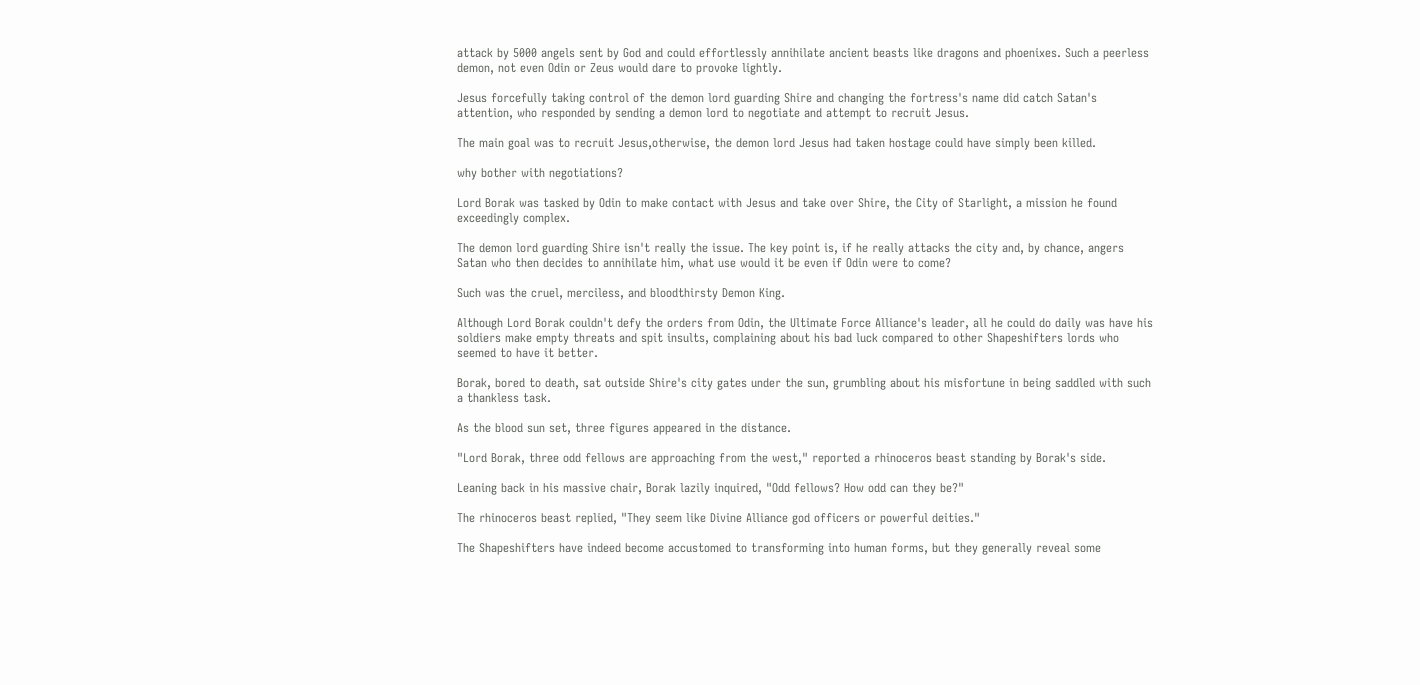attack by 5000 angels sent by God and could effortlessly annihilate ancient beasts like dragons and phoenixes. Such a peerless demon, not even Odin or Zeus would dare to provoke lightly.

Jesus forcefully taking control of the demon lord guarding Shire and changing the fortress's name did catch Satan's attention, who responded by sending a demon lord to negotiate and attempt to recruit Jesus.

The main goal was to recruit Jesus,otherwise, the demon lord Jesus had taken hostage could have simply been killed.

why bother with negotiations?

Lord Borak was tasked by Odin to make contact with Jesus and take over Shire, the City of Starlight, a mission he found exceedingly complex.

The demon lord guarding Shire isn't really the issue. The key point is, if he really attacks the city and, by chance, angers Satan who then decides to annihilate him, what use would it be even if Odin were to come?

Such was the cruel, merciless, and bloodthirsty Demon King.

Although Lord Borak couldn't defy the orders from Odin, the Ultimate Force Alliance's leader, all he could do daily was have his soldiers make empty threats and spit insults, complaining about his bad luck compared to other Shapeshifters lords who seemed to have it better.

Borak, bored to death, sat outside Shire's city gates under the sun, grumbling about his misfortune in being saddled with such a thankless task.

As the blood sun set, three figures appeared in the distance.

"Lord Borak, three odd fellows are approaching from the west," reported a rhinoceros beast standing by Borak's side.

Leaning back in his massive chair, Borak lazily inquired, "Odd fellows? How odd can they be?"

The rhinoceros beast replied, "They seem like Divine Alliance god officers or powerful deities."

The Shapeshifters have indeed become accustomed to transforming into human forms, but they generally reveal some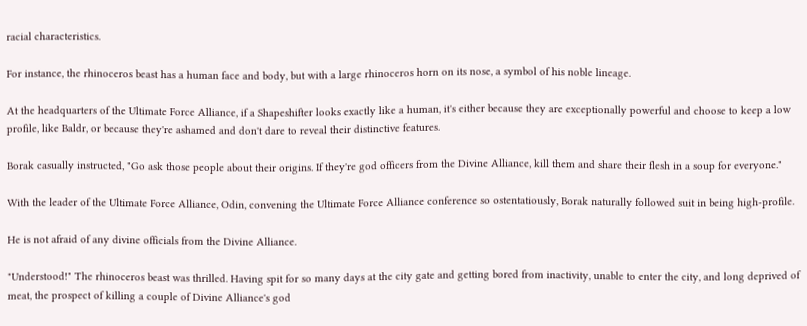racial characteristics.

For instance, the rhinoceros beast has a human face and body, but with a large rhinoceros horn on its nose, a symbol of his noble lineage.

At the headquarters of the Ultimate Force Alliance, if a Shapeshifter looks exactly like a human, it's either because they are exceptionally powerful and choose to keep a low profile, like Baldr, or because they're ashamed and don't dare to reveal their distinctive features.

Borak casually instructed, "Go ask those people about their origins. If they're god officers from the Divine Alliance, kill them and share their flesh in a soup for everyone."

With the leader of the Ultimate Force Alliance, Odin, convening the Ultimate Force Alliance conference so ostentatiously, Borak naturally followed suit in being high-profile.

He is not afraid of any divine officials from the Divine Alliance.

"Understood!" The rhinoceros beast was thrilled. Having spit for so many days at the city gate and getting bored from inactivity, unable to enter the city, and long deprived of meat, the prospect of killing a couple of Divine Alliance's god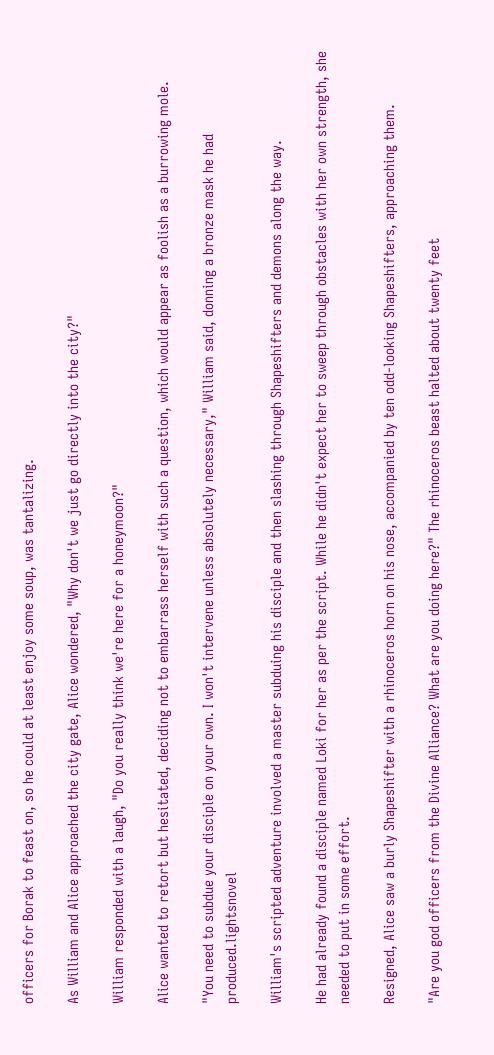officers for Borak to feast on, so he could at least enjoy some soup, was tantalizing.

As William and Alice approached the city gate, Alice wondered, "Why don't we just go directly into the city?"

William responded with a laugh, "Do you really think we're here for a honeymoon?"

Alice wanted to retort but hesitated, deciding not to embarrass herself with such a question, which would appear as foolish as a burrowing mole.

"You need to subdue your disciple on your own. I won't intervene unless absolutely necessary," William said, donning a bronze mask he had produced.lightsnovel

William's scripted adventure involved a master subduing his disciple and then slashing through Shapeshifters and demons along the way.

He had already found a disciple named Loki for her as per the script. While he didn't expect her to sweep through obstacles with her own strength, she needed to put in some effort.

Resigned, Alice saw a burly Shapeshifter with a rhinoceros horn on his nose, accompanied by ten odd-looking Shapeshifters, approaching them.

"Are you god officers from the Divine Alliance? What are you doing here?" The rhinoceros beast halted about twenty feet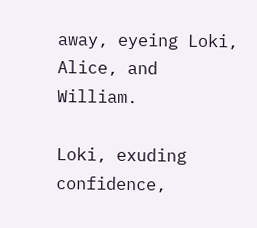away, eyeing Loki, Alice, and William.

Loki, exuding confidence,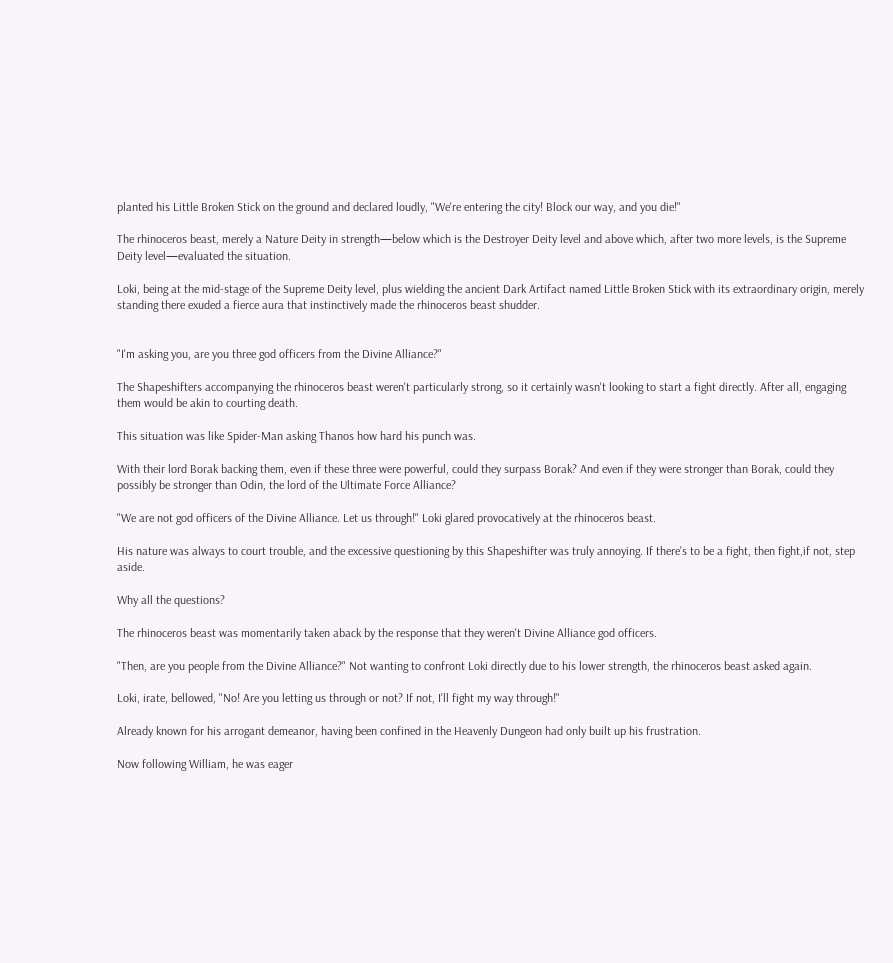planted his Little Broken Stick on the ground and declared loudly, "We're entering the city! Block our way, and you die!"

The rhinoceros beast, merely a Nature Deity in strength—below which is the Destroyer Deity level and above which, after two more levels, is the Supreme Deity level—evaluated the situation.

Loki, being at the mid-stage of the Supreme Deity level, plus wielding the ancient Dark Artifact named Little Broken Stick with its extraordinary origin, merely standing there exuded a fierce aura that instinctively made the rhinoceros beast shudder.


"I'm asking you, are you three god officers from the Divine Alliance?"

The Shapeshifters accompanying the rhinoceros beast weren't particularly strong, so it certainly wasn't looking to start a fight directly. After all, engaging them would be akin to courting death.

This situation was like Spider-Man asking Thanos how hard his punch was.

With their lord Borak backing them, even if these three were powerful, could they surpass Borak? And even if they were stronger than Borak, could they possibly be stronger than Odin, the lord of the Ultimate Force Alliance?

"We are not god officers of the Divine Alliance. Let us through!" Loki glared provocatively at the rhinoceros beast.

His nature was always to court trouble, and the excessive questioning by this Shapeshifter was truly annoying. If there's to be a fight, then fight,if not, step aside.

Why all the questions?

The rhinoceros beast was momentarily taken aback by the response that they weren't Divine Alliance god officers.

"Then, are you people from the Divine Alliance?" Not wanting to confront Loki directly due to his lower strength, the rhinoceros beast asked again.

Loki, irate, bellowed, "No! Are you letting us through or not? If not, I'll fight my way through!"

Already known for his arrogant demeanor, having been confined in the Heavenly Dungeon had only built up his frustration.

Now following William, he was eager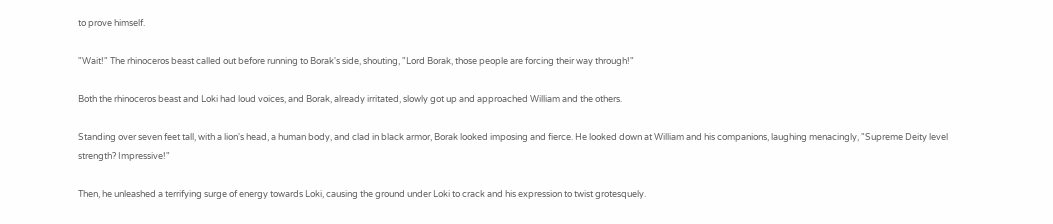to prove himself.

"Wait!" The rhinoceros beast called out before running to Borak's side, shouting, "Lord Borak, those people are forcing their way through!"

Both the rhinoceros beast and Loki had loud voices, and Borak, already irritated, slowly got up and approached William and the others.

Standing over seven feet tall, with a lion's head, a human body, and clad in black armor, Borak looked imposing and fierce. He looked down at William and his companions, laughing menacingly, "Supreme Deity level strength? Impressive!"

Then, he unleashed a terrifying surge of energy towards Loki, causing the ground under Loki to crack and his expression to twist grotesquely.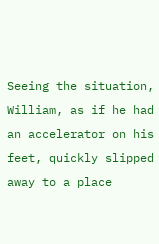Seeing the situation, William, as if he had an accelerator on his feet, quickly slipped away to a place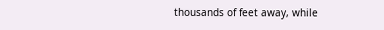thousands of feet away, while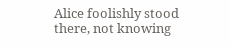Alice foolishly stood there, not knowing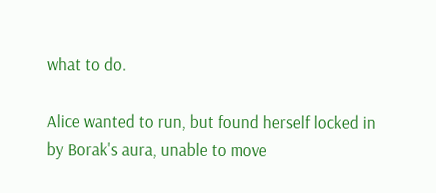what to do.

Alice wanted to run, but found herself locked in by Borak's aura, unable to move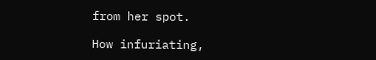from her spot.

How infuriating,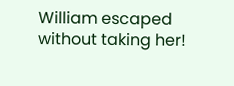William escaped without taking her!